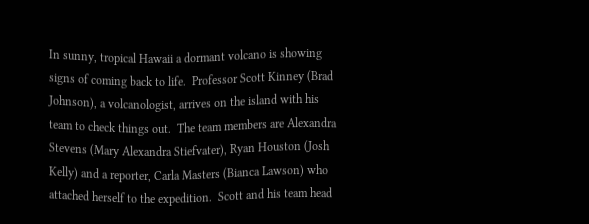In sunny, tropical Hawaii a dormant volcano is showing signs of coming back to life.  Professor Scott Kinney (Brad Johnson), a volcanologist, arrives on the island with his team to check things out.  The team members are Alexandra Stevens (Mary Alexandra Stiefvater), Ryan Houston (Josh Kelly) and a reporter, Carla Masters (Bianca Lawson) who attached herself to the expedition.  Scott and his team head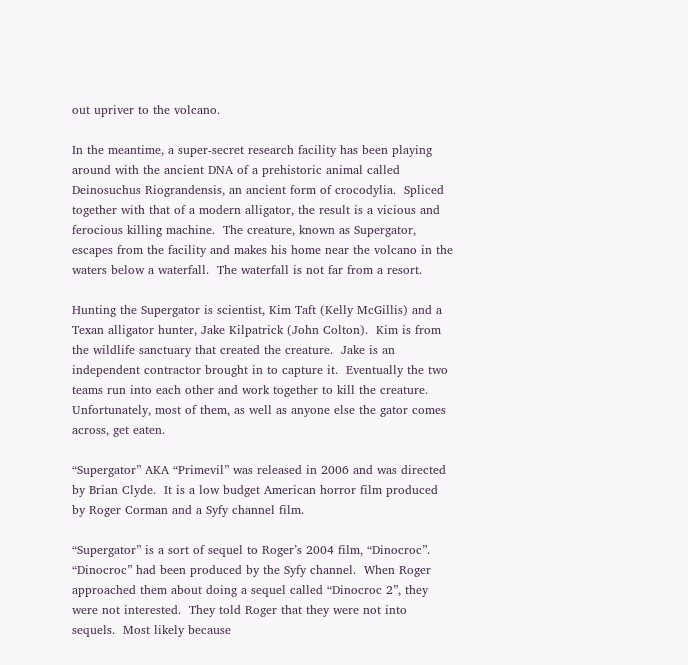out upriver to the volcano.

In the meantime, a super-secret research facility has been playing around with the ancient DNA of a prehistoric animal called Deinosuchus Riograndensis, an ancient form of crocodylia.  Spliced together with that of a modern alligator, the result is a vicious and ferocious killing machine.  The creature, known as Supergator, escapes from the facility and makes his home near the volcano in the waters below a waterfall.  The waterfall is not far from a resort.

Hunting the Supergator is scientist, Kim Taft (Kelly McGillis) and a Texan alligator hunter, Jake Kilpatrick (John Colton).  Kim is from the wildlife sanctuary that created the creature.  Jake is an independent contractor brought in to capture it.  Eventually the two teams run into each other and work together to kill the creature.  Unfortunately, most of them, as well as anyone else the gator comes across, get eaten.

“Supergator” AKA “Primevil” was released in 2006 and was directed by Brian Clyde.  It is a low budget American horror film produced by Roger Corman and a Syfy channel film.

“Supergator” is a sort of sequel to Roger’s 2004 film, “Dinocroc”.  “Dinocroc” had been produced by the Syfy channel.  When Roger approached them about doing a sequel called “Dinocroc 2”, they were not interested.  They told Roger that they were not into sequels.  Most likely because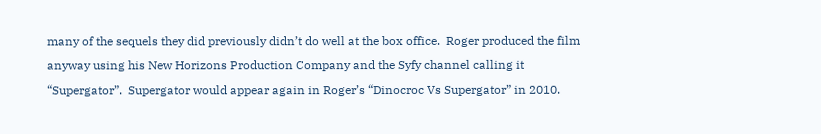many of the sequels they did previously didn’t do well at the box office.  Roger produced the film anyway using his New Horizons Production Company and the Syfy channel calling it “Supergator”.  Supergator would appear again in Roger’s “Dinocroc Vs Supergator” in 2010.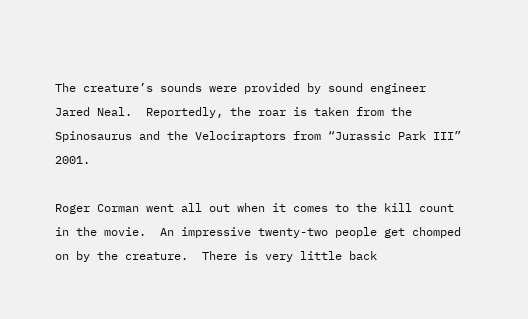The creature’s sounds were provided by sound engineer Jared Neal.  Reportedly, the roar is taken from the Spinosaurus and the Velociraptors from “Jurassic Park III” 2001.

Roger Corman went all out when it comes to the kill count in the movie.  An impressive twenty-two people get chomped on by the creature.  There is very little back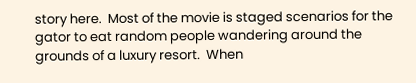story here.  Most of the movie is staged scenarios for the gator to eat random people wandering around the grounds of a luxury resort.  When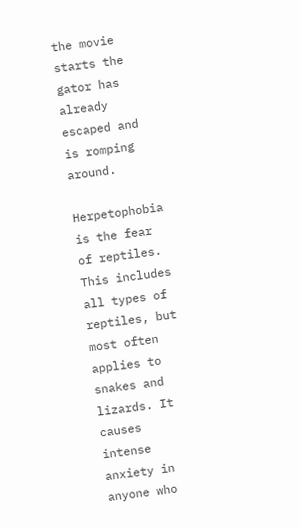the movie starts the gator has already escaped and is romping around.

Herpetophobia is the fear of reptiles. This includes all types of reptiles, but most often applies to snakes and lizards. It causes intense anxiety in anyone who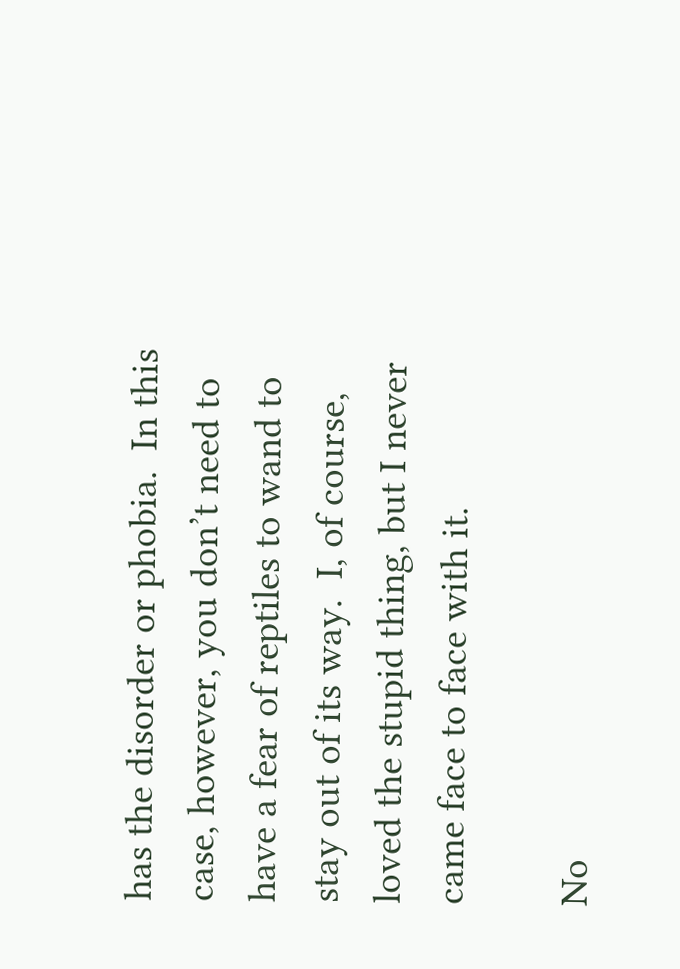has the disorder or phobia.  In this case, however, you don’t need to have a fear of reptiles to wand to stay out of its way.  I, of course, loved the stupid thing, but I never came face to face with it.

No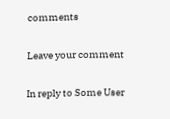comments

Leave your comment

In reply to Some User